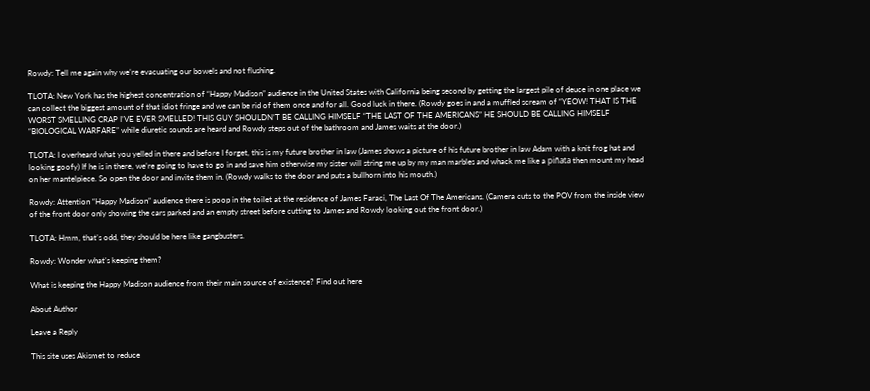Rowdy: Tell me again why we’re evacuating our bowels and not flushing.

TLOTA: New York has the highest concentration of “Happy Madison” audience in the United States with California being second by getting the largest pile of deuce in one place we can collect the biggest amount of that idiot fringe and we can be rid of them once and for all. Good luck in there. (Rowdy goes in and a muffled scream of “YEOW! THAT IS THE WORST SMELLING CRAP I’VE EVER SMELLED! THIS GUY SHOULDN’T BE CALLING HIMSELF “THE LAST OF THE AMERICANS” HE SHOULD BE CALLING HIMSELF “BIOLOGICAL WARFARE” while diuretic sounds are heard and Rowdy steps out of the bathroom and James waits at the door.)

TLOTA: I overheard what you yelled in there and before I forget, this is my future brother in law (James shows a picture of his future brother in law Adam with a knit frog hat and looking goofy) If he is in there, we’re going to have to go in and save him otherwise my sister will string me up by my man marbles and whack me like a piñata then mount my head on her mantelpiece. So open the door and invite them in. (Rowdy walks to the door and puts a bullhorn into his mouth.)

Rowdy: Attention “Happy Madison” audience there is poop in the toilet at the residence of James Faraci, The Last Of The Americans. (Camera cuts to the POV from the inside view of the front door only showing the cars parked and an empty street before cutting to James and Rowdy looking out the front door.)

TLOTA: Hmm, that’s odd, they should be here like gangbusters.

Rowdy: Wonder what’s keeping them?

What is keeping the Happy Madison audience from their main source of existence? Find out here

About Author

Leave a Reply

This site uses Akismet to reduce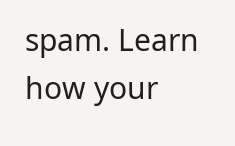spam. Learn how your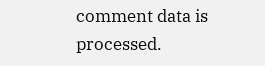comment data is processed.